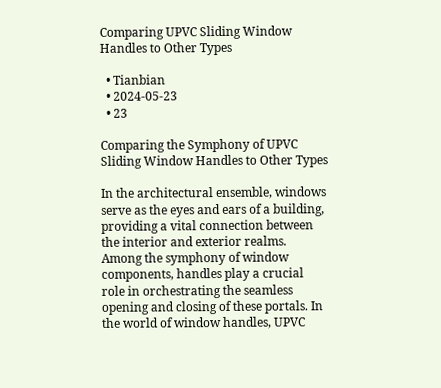Comparing UPVC Sliding Window Handles to Other Types

  • Tianbian
  • 2024-05-23
  • 23

Comparing the Symphony of UPVC Sliding Window Handles to Other Types

In the architectural ensemble, windows serve as the eyes and ears of a building, providing a vital connection between the interior and exterior realms. Among the symphony of window components, handles play a crucial role in orchestrating the seamless opening and closing of these portals. In the world of window handles, UPVC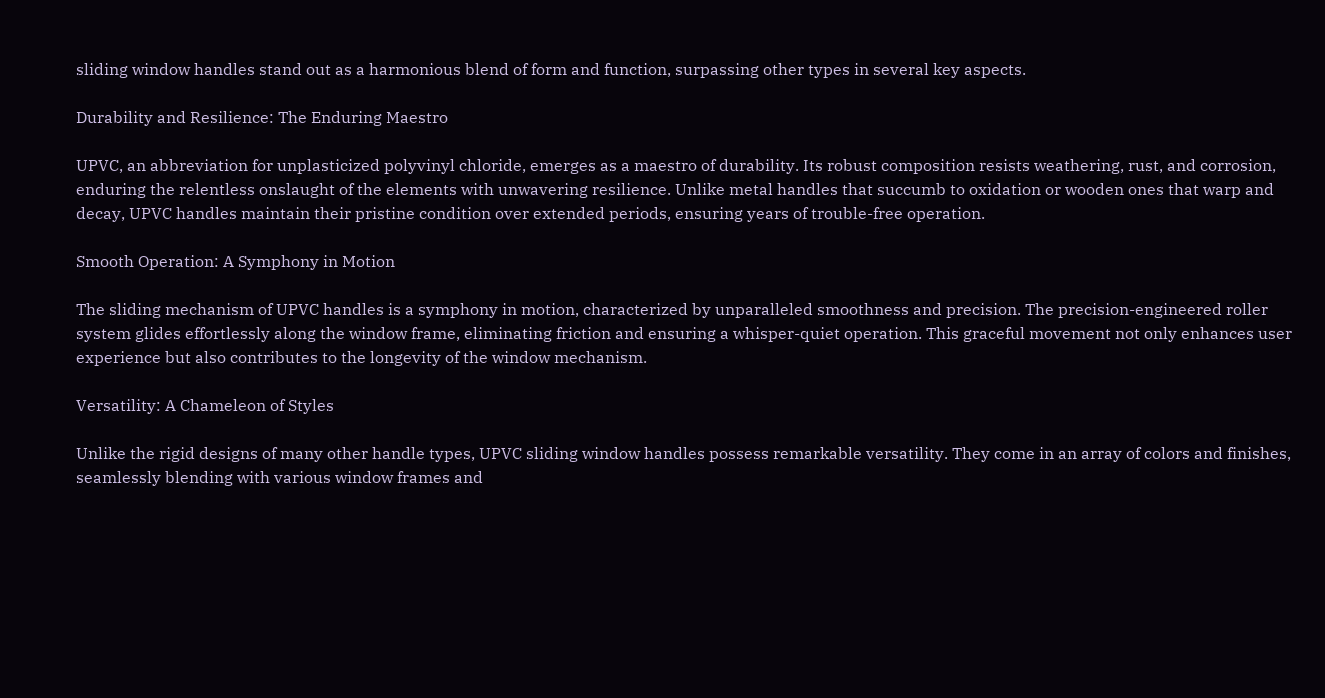sliding window handles stand out as a harmonious blend of form and function, surpassing other types in several key aspects.

Durability and Resilience: The Enduring Maestro

UPVC, an abbreviation for unplasticized polyvinyl chloride, emerges as a maestro of durability. Its robust composition resists weathering, rust, and corrosion, enduring the relentless onslaught of the elements with unwavering resilience. Unlike metal handles that succumb to oxidation or wooden ones that warp and decay, UPVC handles maintain their pristine condition over extended periods, ensuring years of trouble-free operation.

Smooth Operation: A Symphony in Motion

The sliding mechanism of UPVC handles is a symphony in motion, characterized by unparalleled smoothness and precision. The precision-engineered roller system glides effortlessly along the window frame, eliminating friction and ensuring a whisper-quiet operation. This graceful movement not only enhances user experience but also contributes to the longevity of the window mechanism.

Versatility: A Chameleon of Styles

Unlike the rigid designs of many other handle types, UPVC sliding window handles possess remarkable versatility. They come in an array of colors and finishes, seamlessly blending with various window frames and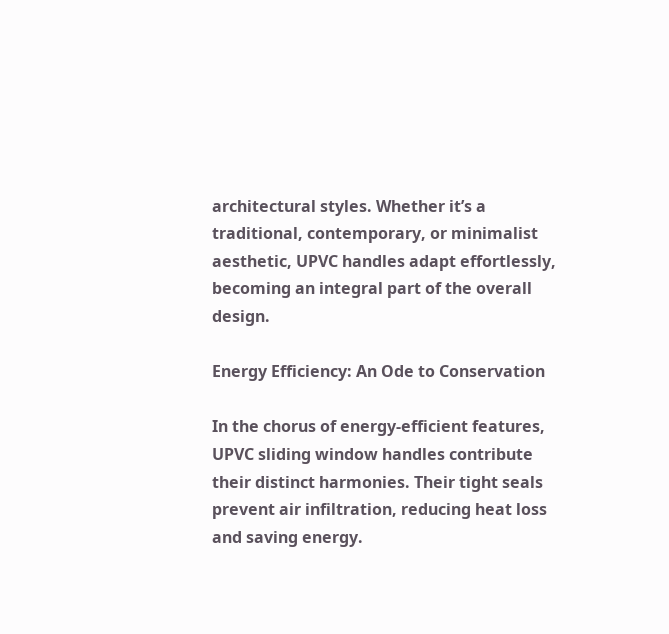architectural styles. Whether it’s a traditional, contemporary, or minimalist aesthetic, UPVC handles adapt effortlessly, becoming an integral part of the overall design.

Energy Efficiency: An Ode to Conservation

In the chorus of energy-efficient features, UPVC sliding window handles contribute their distinct harmonies. Their tight seals prevent air infiltration, reducing heat loss and saving energy.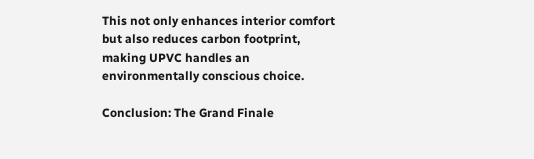This not only enhances interior comfort but also reduces carbon footprint, making UPVC handles an environmentally conscious choice.

Conclusion: The Grand Finale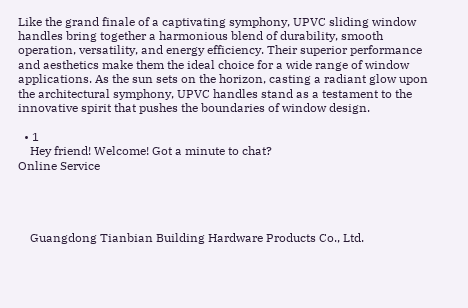Like the grand finale of a captivating symphony, UPVC sliding window handles bring together a harmonious blend of durability, smooth operation, versatility, and energy efficiency. Their superior performance and aesthetics make them the ideal choice for a wide range of window applications. As the sun sets on the horizon, casting a radiant glow upon the architectural symphony, UPVC handles stand as a testament to the innovative spirit that pushes the boundaries of window design.

  • 1
    Hey friend! Welcome! Got a minute to chat?
Online Service




    Guangdong Tianbian Building Hardware Products Co., Ltd.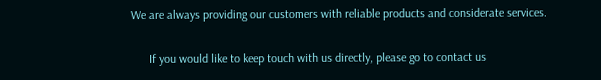We are always providing our customers with reliable products and considerate services.

      If you would like to keep touch with us directly, please go to contact us